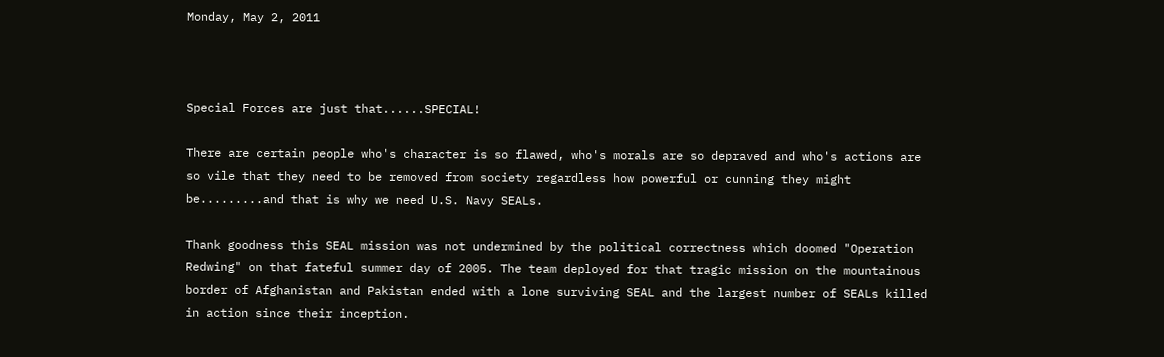Monday, May 2, 2011



Special Forces are just that......SPECIAL!

There are certain people who's character is so flawed, who's morals are so depraved and who's actions are so vile that they need to be removed from society regardless how powerful or cunning they might be.........and that is why we need U.S. Navy SEALs.

Thank goodness this SEAL mission was not undermined by the political correctness which doomed "Operation Redwing" on that fateful summer day of 2005. The team deployed for that tragic mission on the mountainous border of Afghanistan and Pakistan ended with a lone surviving SEAL and the largest number of SEALs killed in action since their inception.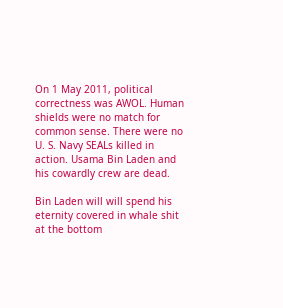On 1 May 2011, political correctness was AWOL. Human shields were no match for common sense. There were no U. S. Navy SEALs killed in action. Usama Bin Laden and his cowardly crew are dead.

Bin Laden will will spend his eternity covered in whale shit at the bottom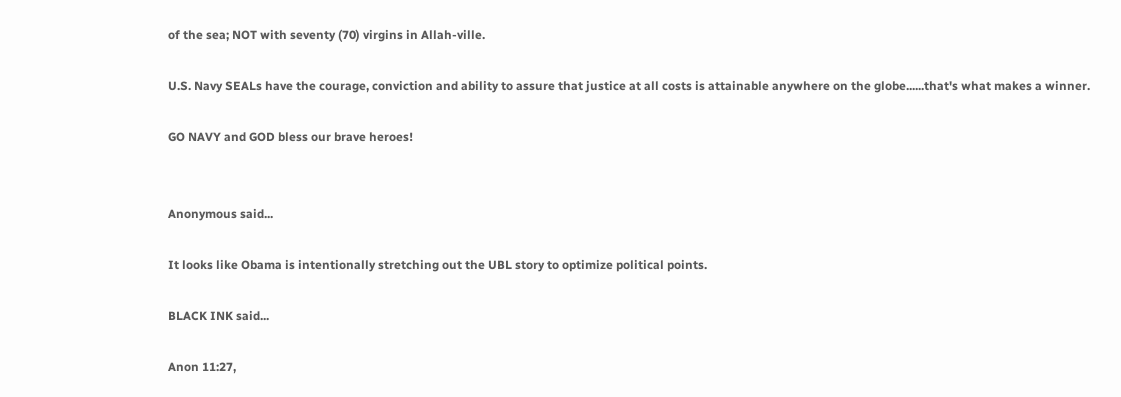of the sea; NOT with seventy (70) virgins in Allah-ville.

U.S. Navy SEALs have the courage, conviction and ability to assure that justice at all costs is attainable anywhere on the globe......that's what makes a winner.

GO NAVY and GOD bless our brave heroes!


Anonymous said...

It looks like Obama is intentionally stretching out the UBL story to optimize political points.

BLACK INK said...

Anon 11:27,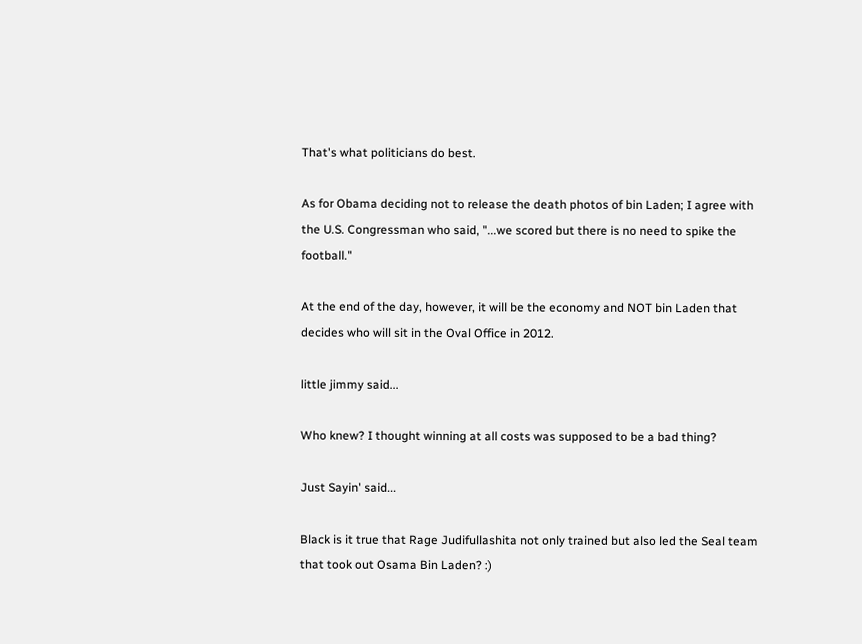That's what politicians do best.

As for Obama deciding not to release the death photos of bin Laden; I agree with the U.S. Congressman who said, "...we scored but there is no need to spike the football."

At the end of the day, however, it will be the economy and NOT bin Laden that decides who will sit in the Oval Office in 2012.

little jimmy said...

Who knew? I thought winning at all costs was supposed to be a bad thing?

Just Sayin' said...

Black is it true that Rage Judifullashita not only trained but also led the Seal team that took out Osama Bin Laden? :)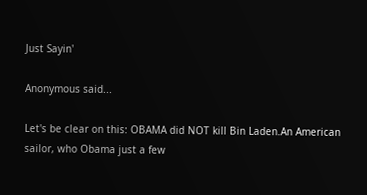Just Sayin'

Anonymous said...

Let's be clear on this: OBAMA did NOT kill Bin Laden.An American
sailor, who Obama just a few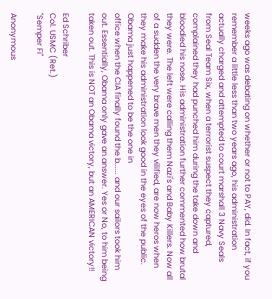weeks ago was debating on whether or not to PAY, did. In fact, if you remember a little less than two years ago, his administration actually charged and attempted to court marshall 3 Navy Seals from Seal Team Six, when a terrorist suspect they captured, complained they had punched him during the take down and bloodied his nose. His administration further commented how brutal they were. The left were calling them Nazi's and Baby Killers. Now all of a sudden the very brave men they vilified, are now heros when they make his administration look good in the eyes of the public. Obama just happened to be the one in
office when the CIA finally found the b...... and our sailors took him out. Essentially, Obama only gave an answer. Yes or No, to him being taken out. This is NOT an Obama victory, but an AMERICAN victory!!

Ed Schriber
Col. USMC (Ret.)
"Semper Fi"

Anonymous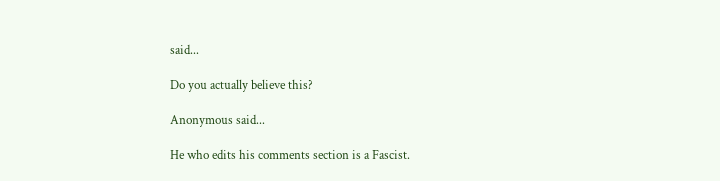said...

Do you actually believe this?

Anonymous said...

He who edits his comments section is a Fascist.